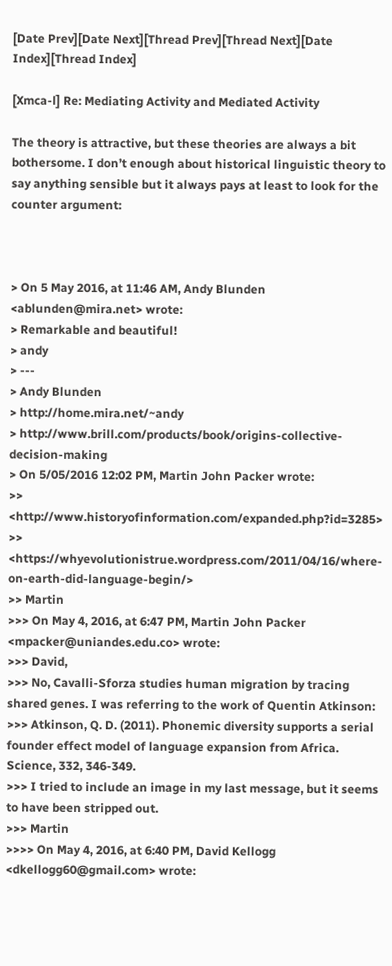[Date Prev][Date Next][Thread Prev][Thread Next][Date Index][Thread Index]

[Xmca-l] Re: Mediating Activity and Mediated Activity

The theory is attractive, but these theories are always a bit bothersome. I don’t enough about historical linguistic theory to say anything sensible but it always pays at least to look for the counter argument:



> On 5 May 2016, at 11:46 AM, Andy Blunden <ablunden@mira.net> wrote:
> Remarkable and beautiful!
> andy
> ---
> Andy Blunden
> http://home.mira.net/~andy
> http://www.brill.com/products/book/origins-collective-decision-making
> On 5/05/2016 12:02 PM, Martin John Packer wrote:
>> <http://www.historyofinformation.com/expanded.php?id=3285>
>> <https://whyevolutionistrue.wordpress.com/2011/04/16/where-on-earth-did-language-begin/>
>> Martin
>>> On May 4, 2016, at 6:47 PM, Martin John Packer <mpacker@uniandes.edu.co> wrote:
>>> David,
>>> No, Cavalli-Sforza studies human migration by tracing shared genes. I was referring to the work of Quentin Atkinson:
>>> Atkinson, Q. D. (2011). Phonemic diversity supports a serial founder effect model of language expansion from Africa. Science, 332, 346-349.
>>> I tried to include an image in my last message, but it seems to have been stripped out.
>>> Martin
>>>> On May 4, 2016, at 6:40 PM, David Kellogg <dkellogg60@gmail.com> wrote: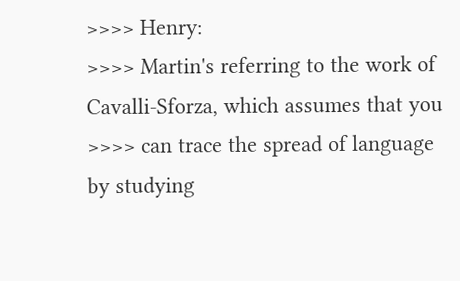>>>> Henry:
>>>> Martin's referring to the work of Cavalli-Sforza, which assumes that you
>>>> can trace the spread of language by studying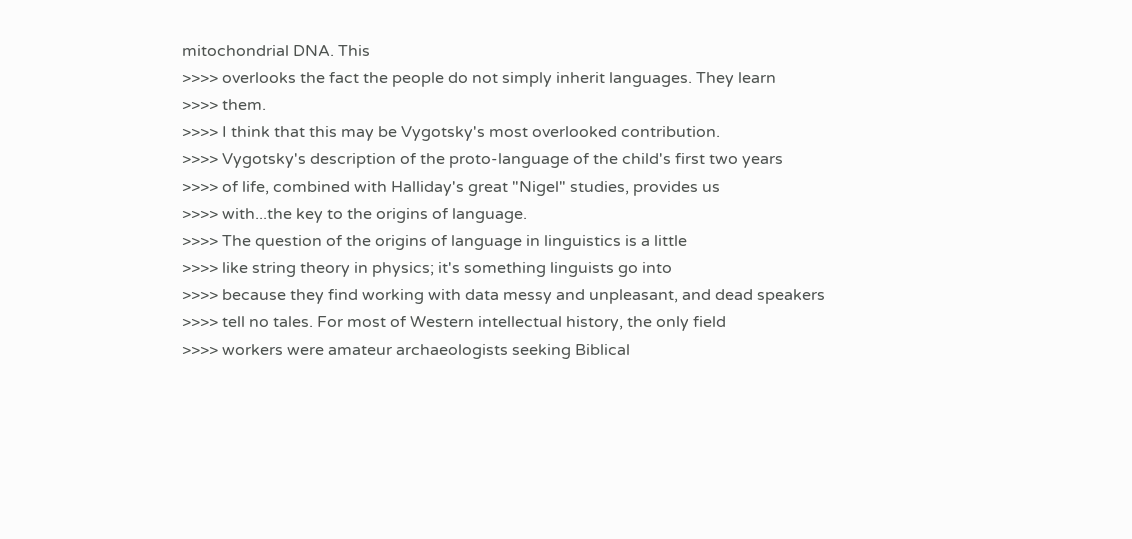mitochondrial DNA. This
>>>> overlooks the fact the people do not simply inherit languages. They learn
>>>> them.
>>>> I think that this may be Vygotsky's most overlooked contribution.
>>>> Vygotsky's description of the proto-language of the child's first two years
>>>> of life, combined with Halliday's great "Nigel" studies, provides us
>>>> with...the key to the origins of language.
>>>> The question of the origins of language in linguistics is a little
>>>> like string theory in physics; it's something linguists go into
>>>> because they find working with data messy and unpleasant, and dead speakers
>>>> tell no tales. For most of Western intellectual history, the only field
>>>> workers were amateur archaeologists seeking Biblical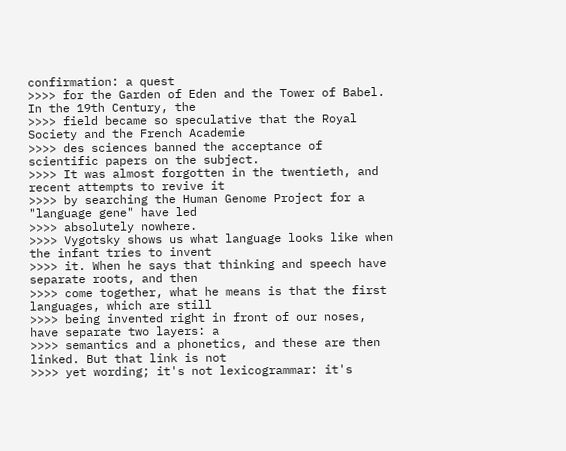confirmation: a quest
>>>> for the Garden of Eden and the Tower of Babel. In the 19th Century, the
>>>> field became so speculative that the Royal Society and the French Academie
>>>> des sciences banned the acceptance of scientific papers on the subject.
>>>> It was almost forgotten in the twentieth, and recent attempts to revive it
>>>> by searching the Human Genome Project for a "language gene" have led
>>>> absolutely nowhere.
>>>> Vygotsky shows us what language looks like when the infant tries to invent
>>>> it. When he says that thinking and speech have separate roots, and then
>>>> come together, what he means is that the first languages, which are still
>>>> being invented right in front of our noses, have separate two layers: a
>>>> semantics and a phonetics, and these are then linked. But that link is not
>>>> yet wording; it's not lexicogrammar: it's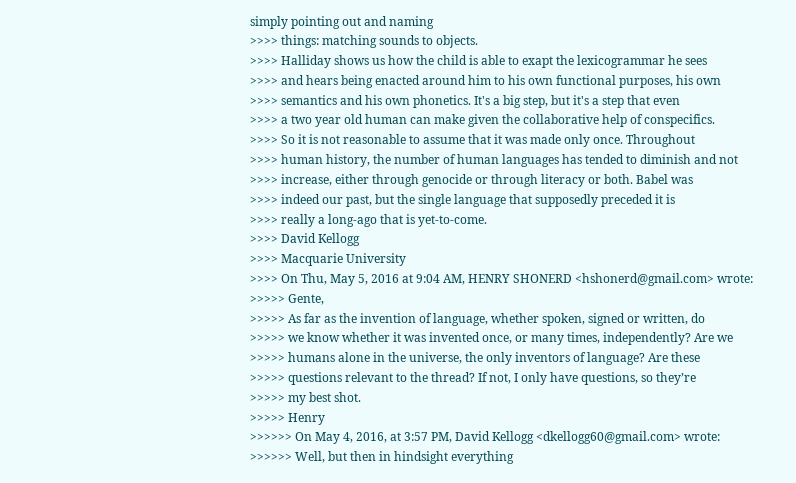simply pointing out and naming
>>>> things: matching sounds to objects.
>>>> Halliday shows us how the child is able to exapt the lexicogrammar he sees
>>>> and hears being enacted around him to his own functional purposes, his own
>>>> semantics and his own phonetics. It's a big step, but it's a step that even
>>>> a two year old human can make given the collaborative help of conspecifics.
>>>> So it is not reasonable to assume that it was made only once. Throughout
>>>> human history, the number of human languages has tended to diminish and not
>>>> increase, either through genocide or through literacy or both. Babel was
>>>> indeed our past, but the single language that supposedly preceded it is
>>>> really a long-ago that is yet-to-come.
>>>> David Kellogg
>>>> Macquarie University
>>>> On Thu, May 5, 2016 at 9:04 AM, HENRY SHONERD <hshonerd@gmail.com> wrote:
>>>>> Gente,
>>>>> As far as the invention of language, whether spoken, signed or written, do
>>>>> we know whether it was invented once, or many times, independently? Are we
>>>>> humans alone in the universe, the only inventors of language? Are these
>>>>> questions relevant to the thread? If not, I only have questions, so they’re
>>>>> my best shot.
>>>>> Henry
>>>>>> On May 4, 2016, at 3:57 PM, David Kellogg <dkellogg60@gmail.com> wrote:
>>>>>> Well, but then in hindsight everything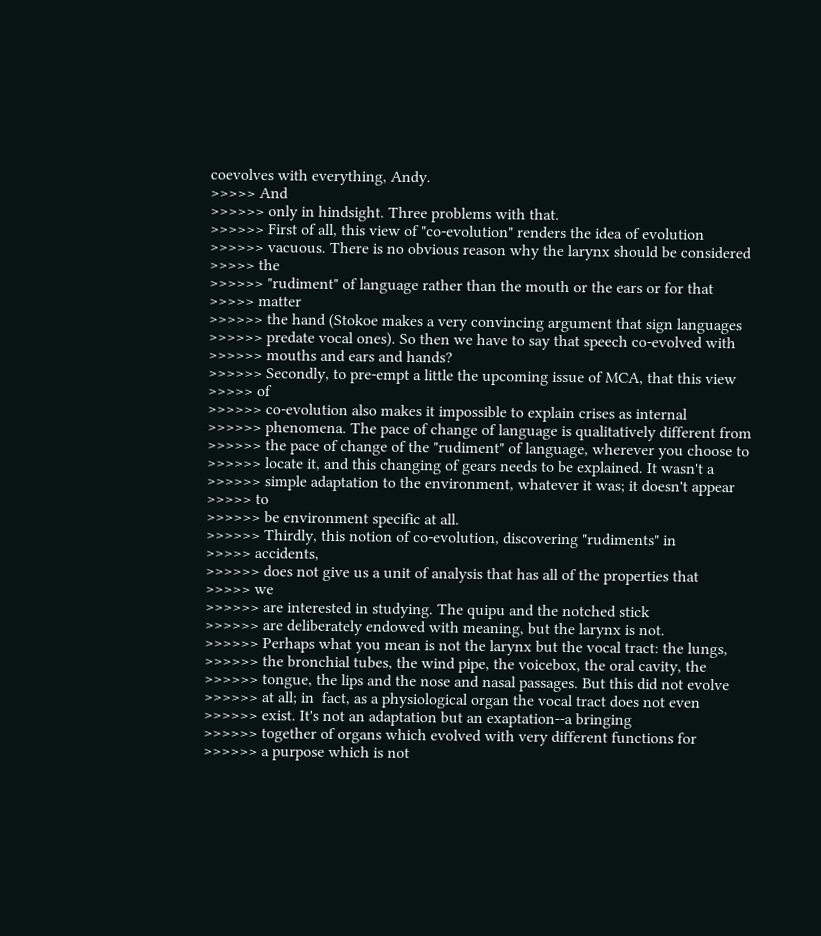coevolves with everything, Andy.
>>>>> And
>>>>>> only in hindsight. Three problems with that.
>>>>>> First of all, this view of "co-evolution" renders the idea of evolution
>>>>>> vacuous. There is no obvious reason why the larynx should be considered
>>>>> the
>>>>>> "rudiment" of language rather than the mouth or the ears or for that
>>>>> matter
>>>>>> the hand (Stokoe makes a very convincing argument that sign languages
>>>>>> predate vocal ones). So then we have to say that speech co-evolved with
>>>>>> mouths and ears and hands?
>>>>>> Secondly, to pre-empt a little the upcoming issue of MCA, that this view
>>>>> of
>>>>>> co-evolution also makes it impossible to explain crises as internal
>>>>>> phenomena. The pace of change of language is qualitatively different from
>>>>>> the pace of change of the "rudiment" of language, wherever you choose to
>>>>>> locate it, and this changing of gears needs to be explained. It wasn't a
>>>>>> simple adaptation to the environment, whatever it was; it doesn't appear
>>>>> to
>>>>>> be environment specific at all.
>>>>>> Thirdly, this notion of co-evolution, discovering "rudiments" in
>>>>> accidents,
>>>>>> does not give us a unit of analysis that has all of the properties that
>>>>> we
>>>>>> are interested in studying. The quipu and the notched stick
>>>>>> are deliberately endowed with meaning, but the larynx is not.
>>>>>> Perhaps what you mean is not the larynx but the vocal tract: the lungs,
>>>>>> the bronchial tubes, the wind pipe, the voicebox, the oral cavity, the
>>>>>> tongue, the lips and the nose and nasal passages. But this did not evolve
>>>>>> at all; in  fact, as a physiological organ the vocal tract does not even
>>>>>> exist. It's not an adaptation but an exaptation--a bringing
>>>>>> together of organs which evolved with very different functions for
>>>>>> a purpose which is not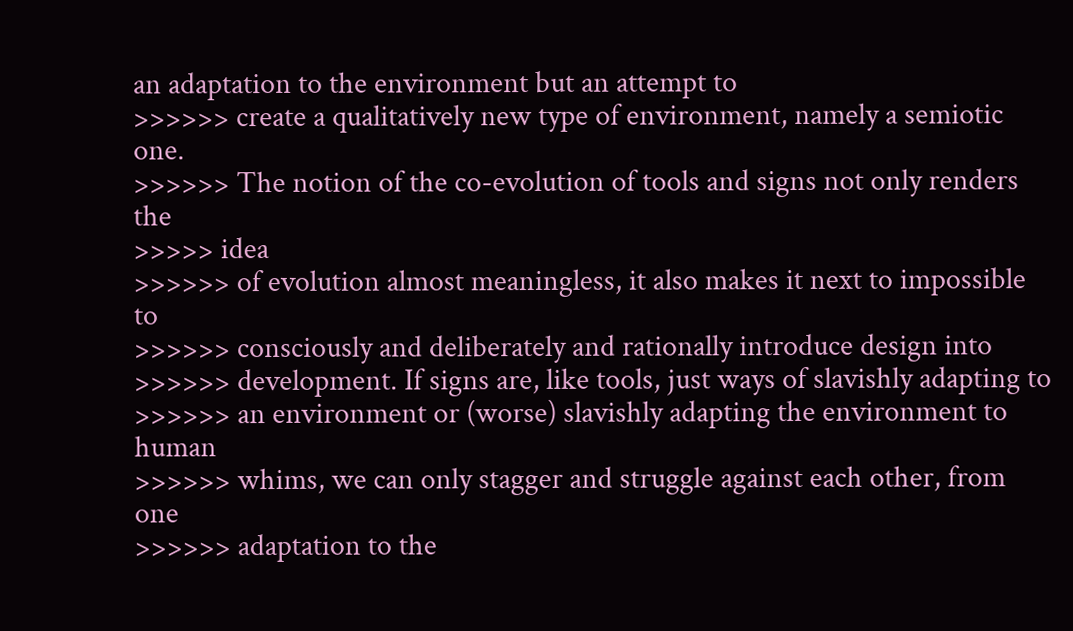an adaptation to the environment but an attempt to
>>>>>> create a qualitatively new type of environment, namely a semiotic one.
>>>>>> The notion of the co-evolution of tools and signs not only renders the
>>>>> idea
>>>>>> of evolution almost meaningless, it also makes it next to impossible to
>>>>>> consciously and deliberately and rationally introduce design into
>>>>>> development. If signs are, like tools, just ways of slavishly adapting to
>>>>>> an environment or (worse) slavishly adapting the environment to human
>>>>>> whims, we can only stagger and struggle against each other, from one
>>>>>> adaptation to the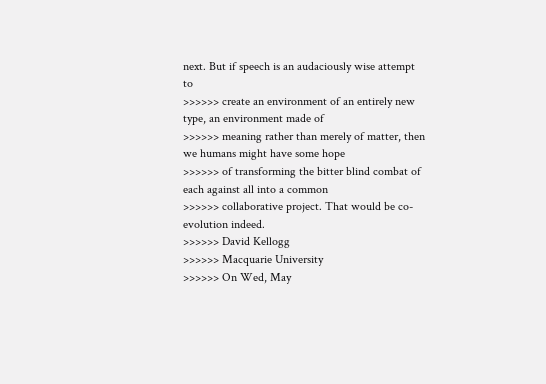next. But if speech is an audaciously wise attempt to
>>>>>> create an environment of an entirely new type, an environment made of
>>>>>> meaning rather than merely of matter, then we humans might have some hope
>>>>>> of transforming the bitter blind combat of each against all into a common
>>>>>> collaborative project. That would be co-evolution indeed.
>>>>>> David Kellogg
>>>>>> Macquarie University
>>>>>> On Wed, May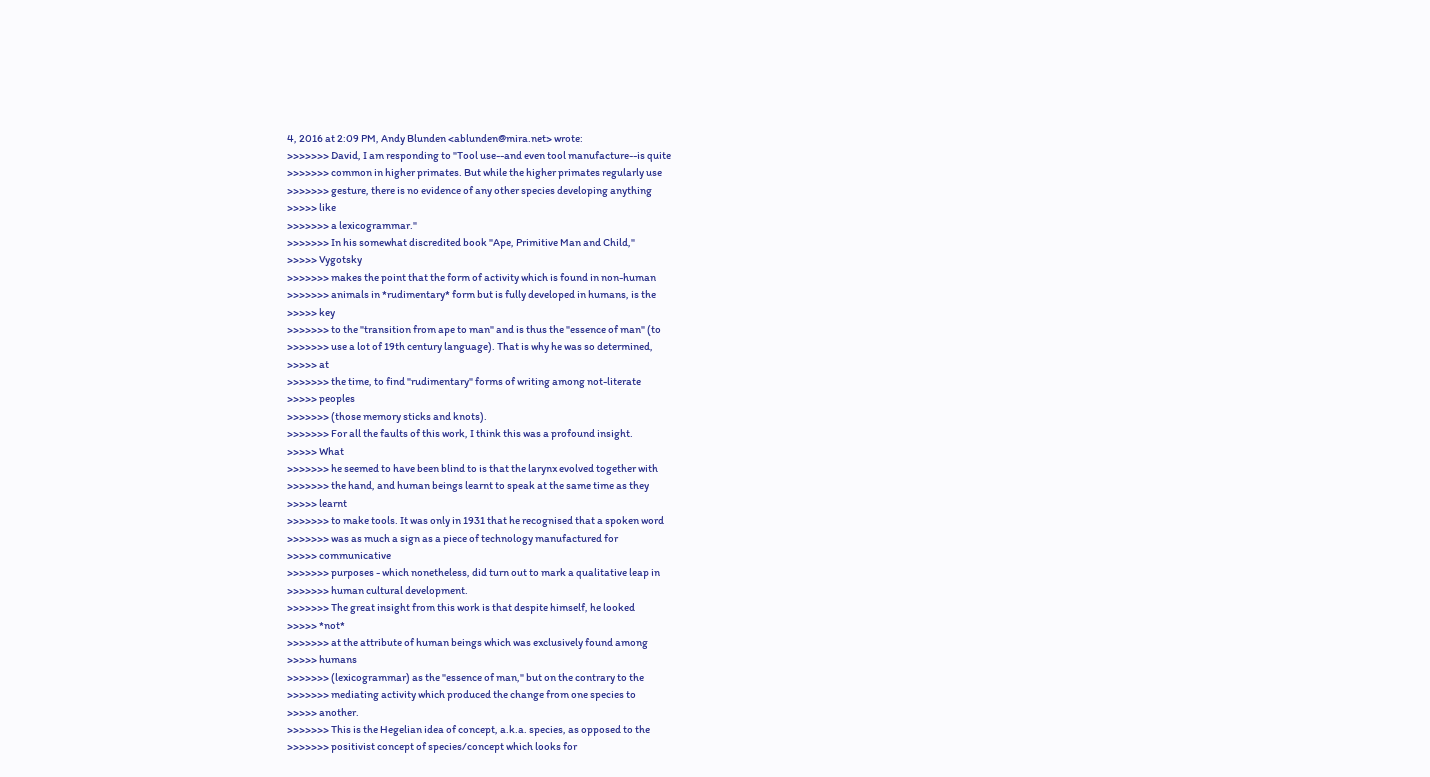4, 2016 at 2:09 PM, Andy Blunden <ablunden@mira.net> wrote:
>>>>>>> David, I am responding to "Tool use--and even tool manufacture--is quite
>>>>>>> common in higher primates. But while the higher primates regularly use
>>>>>>> gesture, there is no evidence of any other species developing anything
>>>>> like
>>>>>>> a lexicogrammar."
>>>>>>> In his somewhat discredited book "Ape, Primitive Man and Child,"
>>>>> Vygotsky
>>>>>>> makes the point that the form of activity which is found in non-human
>>>>>>> animals in *rudimentary* form but is fully developed in humans, is the
>>>>> key
>>>>>>> to the "transition from ape to man" and is thus the "essence of man" (to
>>>>>>> use a lot of 19th century language). That is why he was so determined,
>>>>> at
>>>>>>> the time, to find "rudimentary" forms of writing among not-literate
>>>>> peoples
>>>>>>> (those memory sticks and knots).
>>>>>>> For all the faults of this work, I think this was a profound insight.
>>>>> What
>>>>>>> he seemed to have been blind to is that the larynx evolved together with
>>>>>>> the hand, and human beings learnt to speak at the same time as they
>>>>> learnt
>>>>>>> to make tools. It was only in 1931 that he recognised that a spoken word
>>>>>>> was as much a sign as a piece of technology manufactured for
>>>>> communicative
>>>>>>> purposes - which nonetheless, did turn out to mark a qualitative leap in
>>>>>>> human cultural development.
>>>>>>> The great insight from this work is that despite himself, he looked
>>>>> *not*
>>>>>>> at the attribute of human beings which was exclusively found among
>>>>> humans
>>>>>>> (lexicogrammar) as the "essence of man," but on the contrary to the
>>>>>>> mediating activity which produced the change from one species to
>>>>> another.
>>>>>>> This is the Hegelian idea of concept, a.k.a. species, as opposed to the
>>>>>>> positivist concept of species/concept which looks for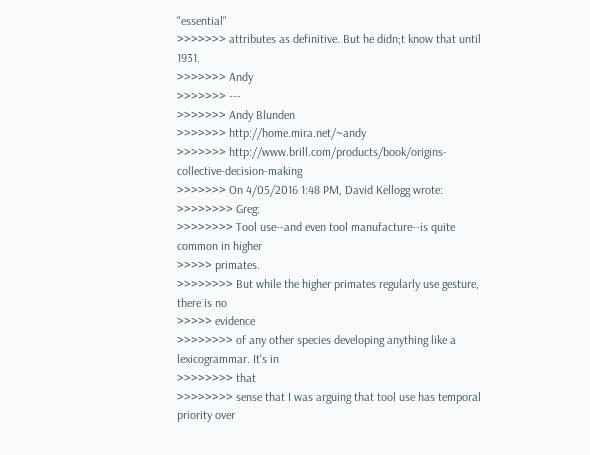"essential"
>>>>>>> attributes as definitive. But he didn;t know that until 1931.
>>>>>>> Andy
>>>>>>> ---
>>>>>>> Andy Blunden
>>>>>>> http://home.mira.net/~andy
>>>>>>> http://www.brill.com/products/book/origins-collective-decision-making
>>>>>>> On 4/05/2016 1:48 PM, David Kellogg wrote:
>>>>>>>> Greg:
>>>>>>>> Tool use--and even tool manufacture--is quite common in higher
>>>>> primates.
>>>>>>>> But while the higher primates regularly use gesture, there is no
>>>>> evidence
>>>>>>>> of any other species developing anything like a lexicogrammar. It's in
>>>>>>>> that
>>>>>>>> sense that I was arguing that tool use has temporal priority over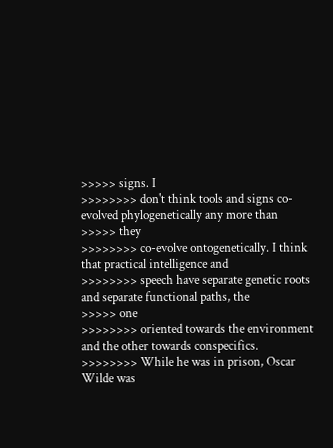>>>>> signs. I
>>>>>>>> don't think tools and signs co-evolved phylogenetically any more than
>>>>> they
>>>>>>>> co-evolve ontogenetically. I think that practical intelligence and
>>>>>>>> speech have separate genetic roots and separate functional paths, the
>>>>> one
>>>>>>>> oriented towards the environment and the other towards conspecifics.
>>>>>>>> While he was in prison, Oscar Wilde was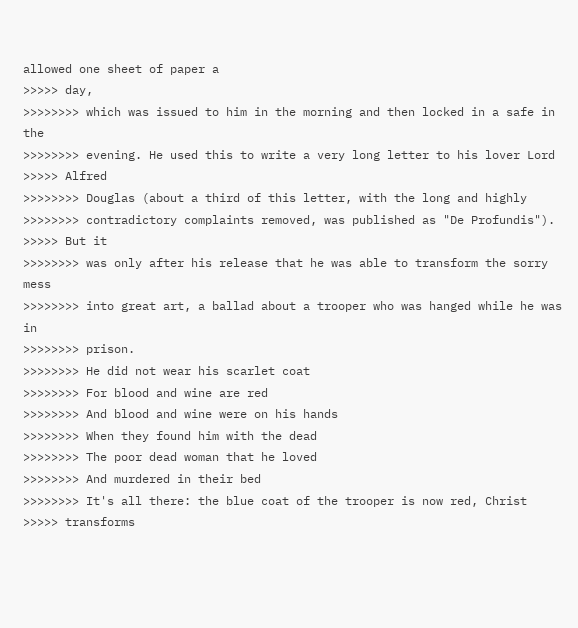allowed one sheet of paper a
>>>>> day,
>>>>>>>> which was issued to him in the morning and then locked in a safe in the
>>>>>>>> evening. He used this to write a very long letter to his lover Lord
>>>>> Alfred
>>>>>>>> Douglas (about a third of this letter, with the long and highly
>>>>>>>> contradictory complaints removed, was published as "De Profundis").
>>>>> But it
>>>>>>>> was only after his release that he was able to transform the sorry mess
>>>>>>>> into great art, a ballad about a trooper who was hanged while he was in
>>>>>>>> prison.
>>>>>>>> He did not wear his scarlet coat
>>>>>>>> For blood and wine are red
>>>>>>>> And blood and wine were on his hands
>>>>>>>> When they found him with the dead
>>>>>>>> The poor dead woman that he loved
>>>>>>>> And murdered in their bed
>>>>>>>> It's all there: the blue coat of the trooper is now red, Christ
>>>>> transforms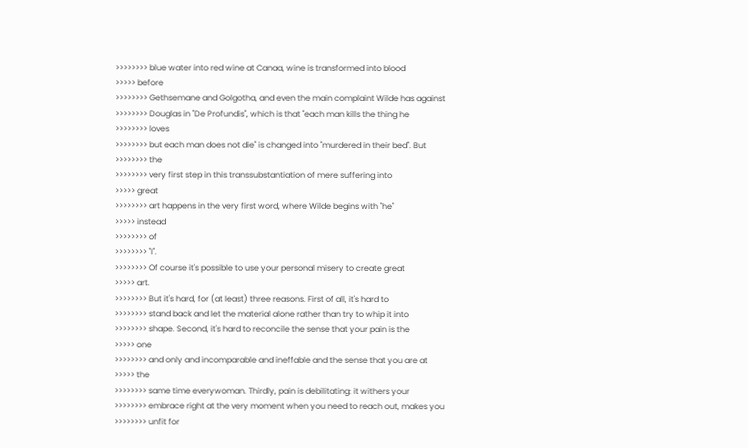>>>>>>>> blue water into red wine at Canaa, wine is transformed into blood
>>>>> before
>>>>>>>> Gethsemane and Golgotha, and even the main complaint Wilde has against
>>>>>>>> Douglas in "De Profundis", which is that "each man kills the thing he
>>>>>>>> loves
>>>>>>>> but each man does not die" is changed into "murdered in their bed". But
>>>>>>>> the
>>>>>>>> very first step in this transsubstantiation of mere suffering into
>>>>> great
>>>>>>>> art happens in the very first word, where Wilde begins with "he"
>>>>> instead
>>>>>>>> of
>>>>>>>> "I".
>>>>>>>> Of course it's possible to use your personal misery to create great
>>>>> art.
>>>>>>>> But it's hard, for (at least) three reasons. First of all, it's hard to
>>>>>>>> stand back and let the material alone rather than try to whip it into
>>>>>>>> shape. Second, it's hard to reconcile the sense that your pain is the
>>>>> one
>>>>>>>> and only and incomparable and ineffable and the sense that you are at
>>>>> the
>>>>>>>> same time everywoman. Thirdly, pain is debilitating: it withers your
>>>>>>>> embrace right at the very moment when you need to reach out, makes you
>>>>>>>> unfit for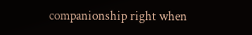companionship right when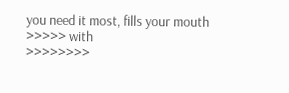you need it most, fills your mouth
>>>>> with
>>>>>>>>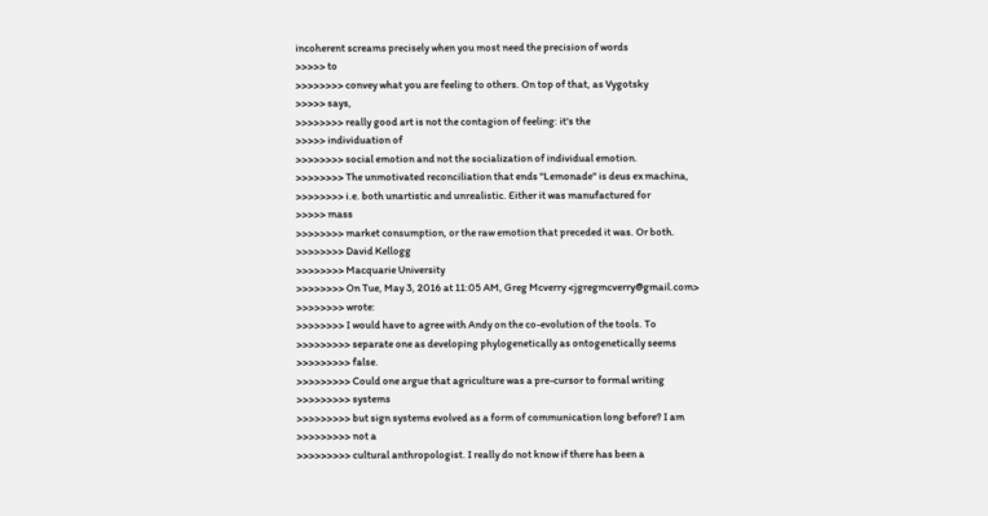incoherent screams precisely when you most need the precision of words
>>>>> to
>>>>>>>> convey what you are feeling to others. On top of that, as Vygotsky
>>>>> says,
>>>>>>>> really good art is not the contagion of feeling: it's the
>>>>> individuation of
>>>>>>>> social emotion and not the socialization of individual emotion.
>>>>>>>> The unmotivated reconciliation that ends "Lemonade" is deus ex machina,
>>>>>>>> i.e. both unartistic and unrealistic. Either it was manufactured for
>>>>> mass
>>>>>>>> market consumption, or the raw emotion that preceded it was. Or both.
>>>>>>>> David Kellogg
>>>>>>>> Macquarie University
>>>>>>>> On Tue, May 3, 2016 at 11:05 AM, Greg Mcverry <jgregmcverry@gmail.com>
>>>>>>>> wrote:
>>>>>>>> I would have to agree with Andy on the co-evolution of the tools. To
>>>>>>>>> separate one as developing phylogenetically as ontogenetically seems
>>>>>>>>> false.
>>>>>>>>> Could one argue that agriculture was a pre-cursor to formal writing
>>>>>>>>> systems
>>>>>>>>> but sign systems evolved as a form of communication long before? I am
>>>>>>>>> not a
>>>>>>>>> cultural anthropologist. I really do not know if there has been a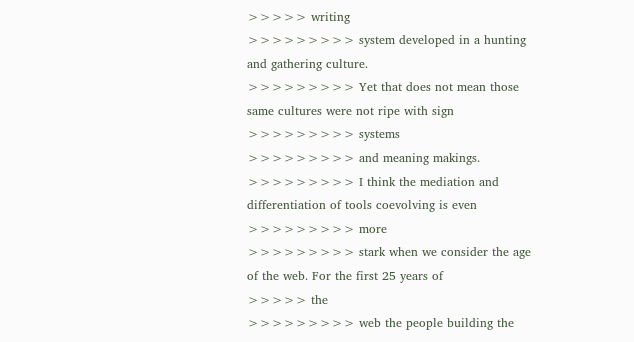>>>>> writing
>>>>>>>>> system developed in a hunting and gathering culture.
>>>>>>>>> Yet that does not mean those same cultures were not ripe with sign
>>>>>>>>> systems
>>>>>>>>> and meaning makings.
>>>>>>>>> I think the mediation and differentiation of tools coevolving is even
>>>>>>>>> more
>>>>>>>>> stark when we consider the age of the web. For the first 25 years of
>>>>> the
>>>>>>>>> web the people building the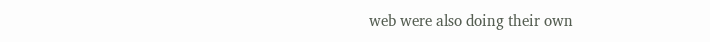web were also doing their own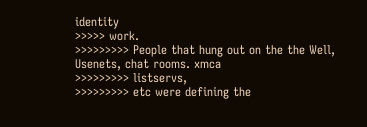identity
>>>>> work.
>>>>>>>>> People that hung out on the the Well, Usenets, chat rooms. xmca
>>>>>>>>> listservs,
>>>>>>>>> etc were defining the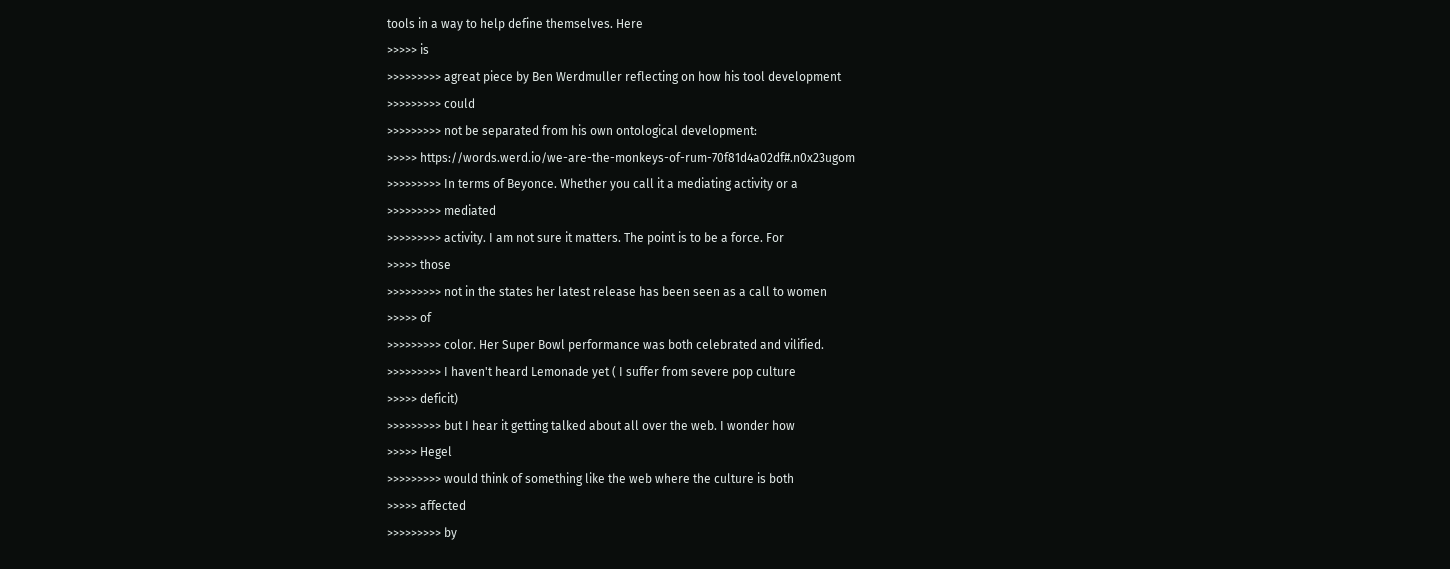tools in a way to help define themselves. Here
>>>>> is
>>>>>>>>> agreat piece by Ben Werdmuller reflecting on how his tool development
>>>>>>>>> could
>>>>>>>>> not be separated from his own ontological development:
>>>>> https://words.werd.io/we-are-the-monkeys-of-rum-70f81d4a02df#.n0x23ugom
>>>>>>>>> In terms of Beyonce. Whether you call it a mediating activity or a
>>>>>>>>> mediated
>>>>>>>>> activity. I am not sure it matters. The point is to be a force. For
>>>>> those
>>>>>>>>> not in the states her latest release has been seen as a call to women
>>>>> of
>>>>>>>>> color. Her Super Bowl performance was both celebrated and vilified.
>>>>>>>>> I haven't heard Lemonade yet ( I suffer from severe pop culture
>>>>> deficit)
>>>>>>>>> but I hear it getting talked about all over the web. I wonder how
>>>>> Hegel
>>>>>>>>> would think of something like the web where the culture is both
>>>>> affected
>>>>>>>>> by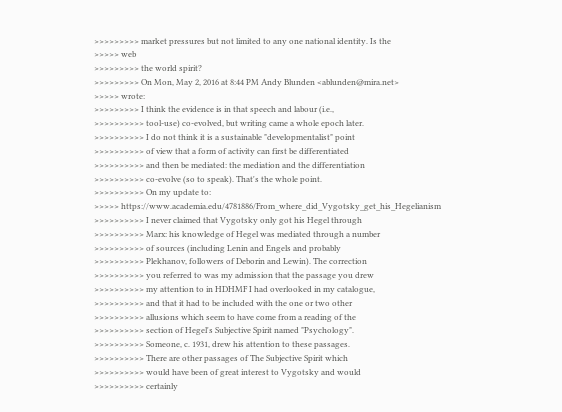>>>>>>>>> market pressures but not limited to any one national identity. Is the
>>>>> web
>>>>>>>>> the world spirit?
>>>>>>>>> On Mon, May 2, 2016 at 8:44 PM Andy Blunden <ablunden@mira.net>
>>>>> wrote:
>>>>>>>>> I think the evidence is in that speech and labour (i.e.,
>>>>>>>>>> tool-use) co-evolved, but writing came a whole epoch later.
>>>>>>>>>> I do not think it is a sustainable "developmentalist" point
>>>>>>>>>> of view that a form of activity can first be differentiated
>>>>>>>>>> and then be mediated: the mediation and the differentiation
>>>>>>>>>> co-evolve (so to speak). That's the whole point.
>>>>>>>>>> On my update to:
>>>>> https://www.academia.edu/4781886/From_where_did_Vygotsky_get_his_Hegelianism
>>>>>>>>>> I never claimed that Vygotsky only got his Hegel through
>>>>>>>>>> Marx: his knowledge of Hegel was mediated through a number
>>>>>>>>>> of sources (including Lenin and Engels and probably
>>>>>>>>>> Plekhanov, followers of Deborin and Lewin). The correction
>>>>>>>>>> you referred to was my admission that the passage you drew
>>>>>>>>>> my attention to in HDHMF I had overlooked in my catalogue,
>>>>>>>>>> and that it had to be included with the one or two other
>>>>>>>>>> allusions which seem to have come from a reading of the
>>>>>>>>>> section of Hegel's Subjective Spirit named "Psychology".
>>>>>>>>>> Someone, c. 1931, drew his attention to these passages.
>>>>>>>>>> There are other passages of The Subjective Spirit which
>>>>>>>>>> would have been of great interest to Vygotsky and would
>>>>>>>>>> certainly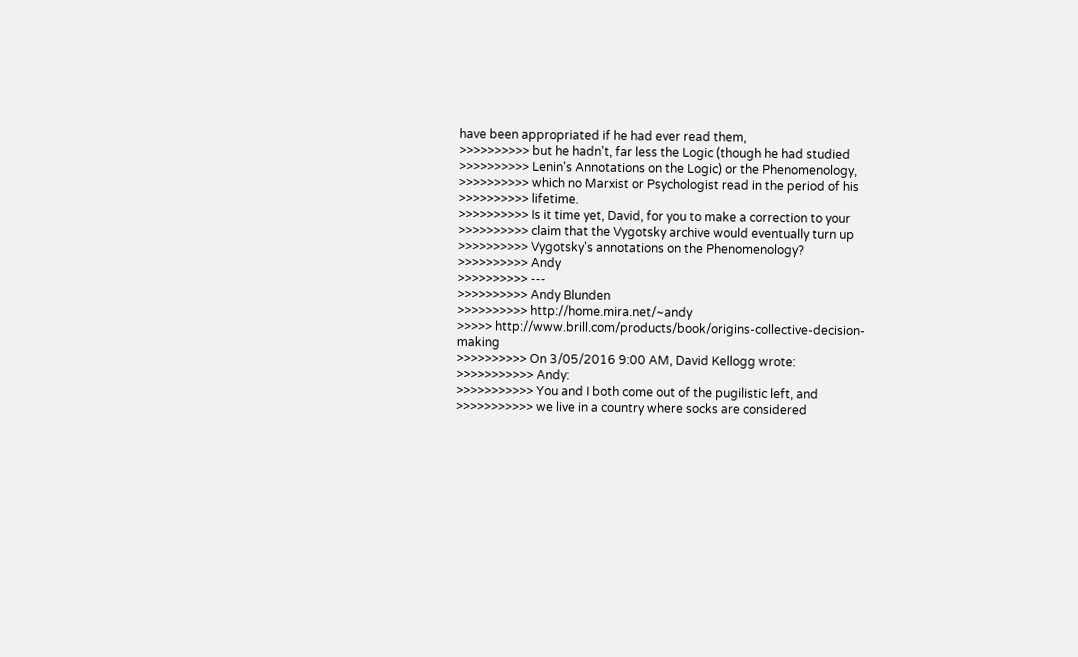have been appropriated if he had ever read them,
>>>>>>>>>> but he hadn't, far less the Logic (though he had studied
>>>>>>>>>> Lenin's Annotations on the Logic) or the Phenomenology,
>>>>>>>>>> which no Marxist or Psychologist read in the period of his
>>>>>>>>>> lifetime.
>>>>>>>>>> Is it time yet, David, for you to make a correction to your
>>>>>>>>>> claim that the Vygotsky archive would eventually turn up
>>>>>>>>>> Vygotsky's annotations on the Phenomenology?
>>>>>>>>>> Andy
>>>>>>>>>> ---
>>>>>>>>>> Andy Blunden
>>>>>>>>>> http://home.mira.net/~andy
>>>>> http://www.brill.com/products/book/origins-collective-decision-making
>>>>>>>>>> On 3/05/2016 9:00 AM, David Kellogg wrote:
>>>>>>>>>>> Andy:
>>>>>>>>>>> You and I both come out of the pugilistic left, and
>>>>>>>>>>> we live in a country where socks are considered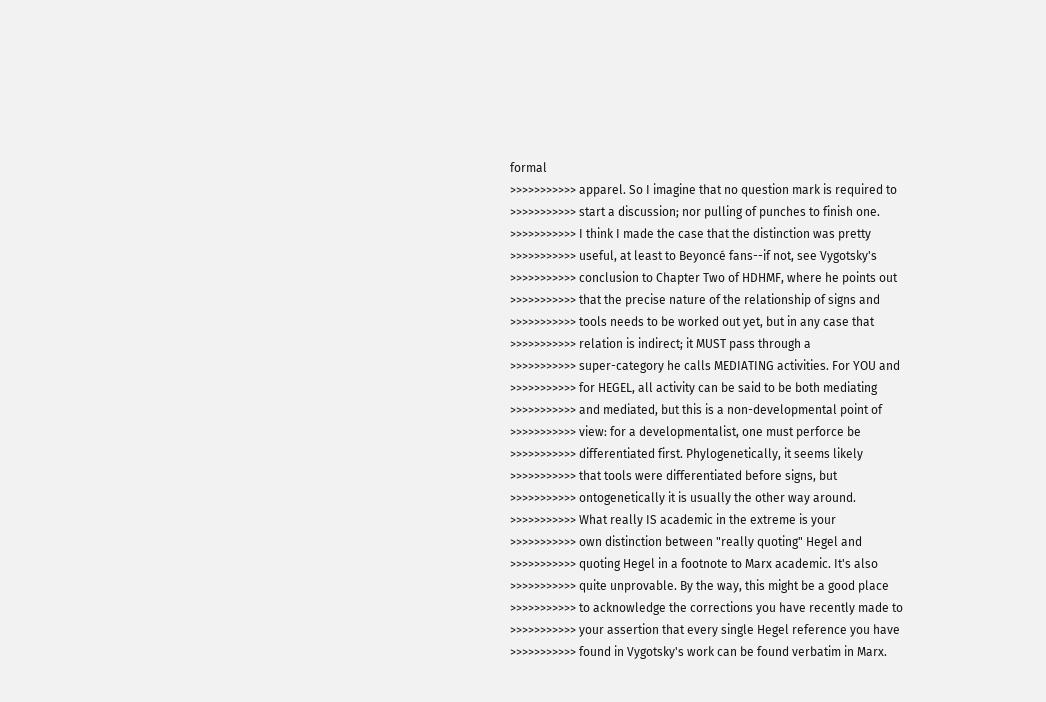formal
>>>>>>>>>>> apparel. So I imagine that no question mark is required to
>>>>>>>>>>> start a discussion; nor pulling of punches to finish one.
>>>>>>>>>>> I think I made the case that the distinction was pretty
>>>>>>>>>>> useful, at least to Beyoncé fans--if not, see Vygotsky's
>>>>>>>>>>> conclusion to Chapter Two of HDHMF, where he points out
>>>>>>>>>>> that the precise nature of the relationship of signs and
>>>>>>>>>>> tools needs to be worked out yet, but in any case that
>>>>>>>>>>> relation is indirect; it MUST pass through a
>>>>>>>>>>> super-category he calls MEDIATING activities. For YOU and
>>>>>>>>>>> for HEGEL, all activity can be said to be both mediating
>>>>>>>>>>> and mediated, but this is a non-developmental point of
>>>>>>>>>>> view: for a developmentalist, one must perforce be
>>>>>>>>>>> differentiated first. Phylogenetically, it seems likely
>>>>>>>>>>> that tools were differentiated before signs, but
>>>>>>>>>>> ontogenetically it is usually the other way around.
>>>>>>>>>>> What really IS academic in the extreme is your
>>>>>>>>>>> own distinction between "really quoting" Hegel and
>>>>>>>>>>> quoting Hegel in a footnote to Marx academic. It's also
>>>>>>>>>>> quite unprovable. By the way, this might be a good place
>>>>>>>>>>> to acknowledge the corrections you have recently made to
>>>>>>>>>>> your assertion that every single Hegel reference you have
>>>>>>>>>>> found in Vygotsky's work can be found verbatim in Marx.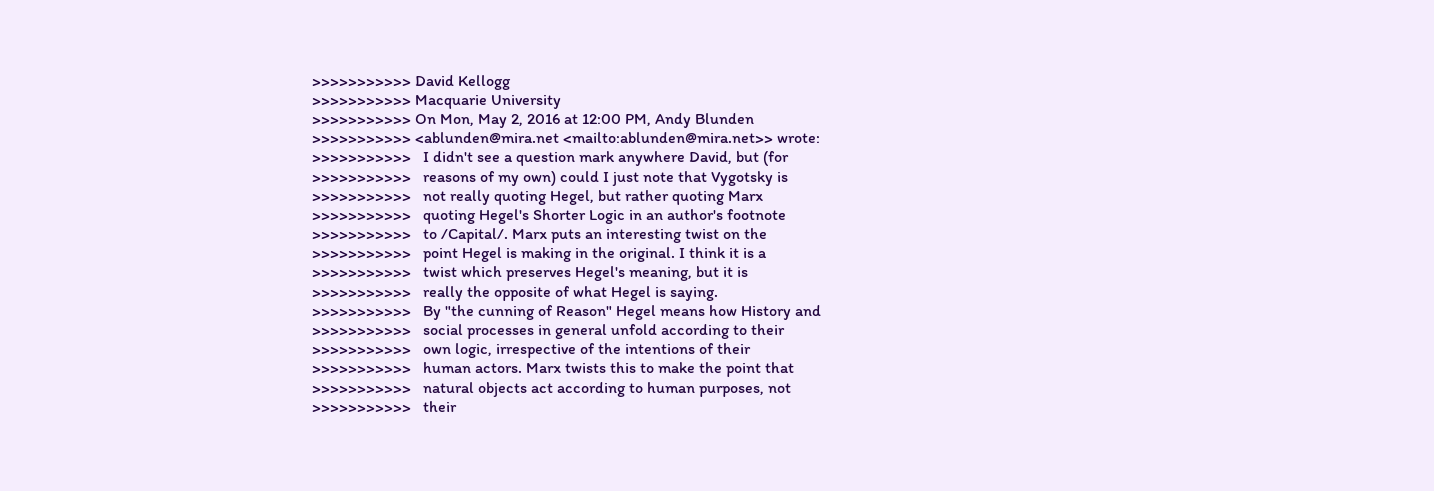>>>>>>>>>>> David Kellogg
>>>>>>>>>>> Macquarie University
>>>>>>>>>>> On Mon, May 2, 2016 at 12:00 PM, Andy Blunden
>>>>>>>>>>> <ablunden@mira.net <mailto:ablunden@mira.net>> wrote:
>>>>>>>>>>>   I didn't see a question mark anywhere David, but (for
>>>>>>>>>>>   reasons of my own) could I just note that Vygotsky is
>>>>>>>>>>>   not really quoting Hegel, but rather quoting Marx
>>>>>>>>>>>   quoting Hegel's Shorter Logic in an author's footnote
>>>>>>>>>>>   to /Capital/. Marx puts an interesting twist on the
>>>>>>>>>>>   point Hegel is making in the original. I think it is a
>>>>>>>>>>>   twist which preserves Hegel's meaning, but it is
>>>>>>>>>>>   really the opposite of what Hegel is saying.
>>>>>>>>>>>   By "the cunning of Reason" Hegel means how History and
>>>>>>>>>>>   social processes in general unfold according to their
>>>>>>>>>>>   own logic, irrespective of the intentions of their
>>>>>>>>>>>   human actors. Marx twists this to make the point that
>>>>>>>>>>>   natural objects act according to human purposes, not
>>>>>>>>>>>   their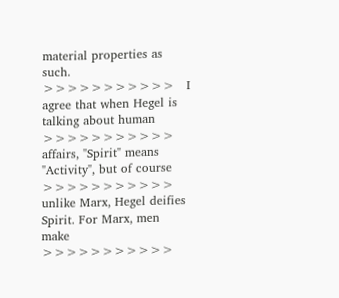material properties as such.
>>>>>>>>>>>   I agree that when Hegel is talking about human
>>>>>>>>>>>   affairs, "Spirit" means "Activity", but of course
>>>>>>>>>>>   unlike Marx, Hegel deifies Spirit. For Marx, men make
>>>>>>>>>>>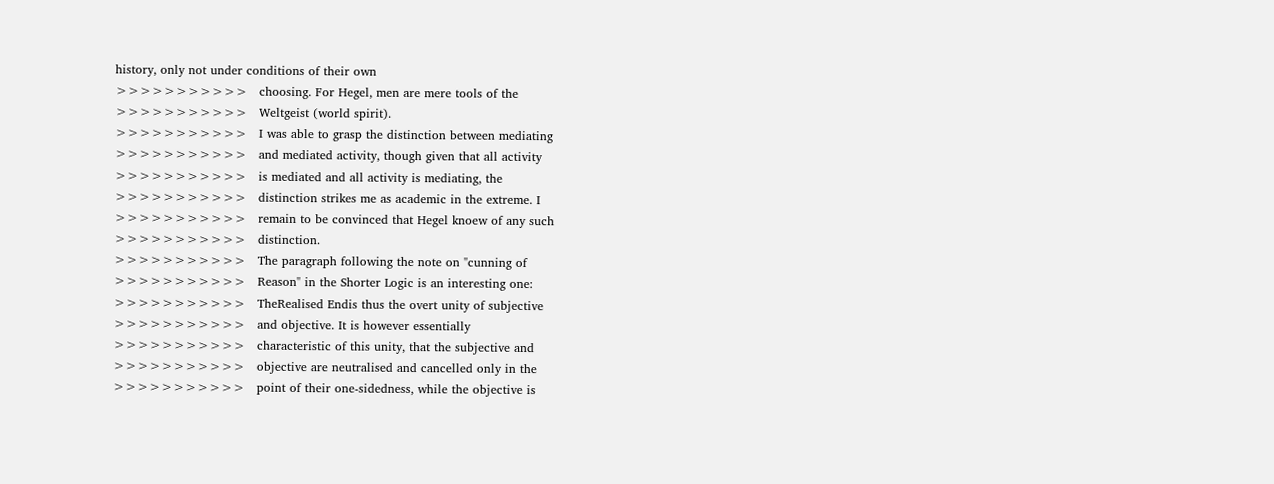history, only not under conditions of their own
>>>>>>>>>>>   choosing. For Hegel, men are mere tools of the
>>>>>>>>>>>   Weltgeist (world spirit).
>>>>>>>>>>>   I was able to grasp the distinction between mediating
>>>>>>>>>>>   and mediated activity, though given that all activity
>>>>>>>>>>>   is mediated and all activity is mediating, the
>>>>>>>>>>>   distinction strikes me as academic in the extreme. I
>>>>>>>>>>>   remain to be convinced that Hegel knoew of any such
>>>>>>>>>>>   distinction.
>>>>>>>>>>>   The paragraph following the note on "cunning of
>>>>>>>>>>>   Reason" in the Shorter Logic is an interesting one:
>>>>>>>>>>>   TheRealised Endis thus the overt unity of subjective
>>>>>>>>>>>   and objective. It is however essentially
>>>>>>>>>>>   characteristic of this unity, that the subjective and
>>>>>>>>>>>   objective are neutralised and cancelled only in the
>>>>>>>>>>>   point of their one-sidedness, while the objective is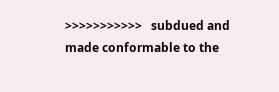>>>>>>>>>>>   subdued and made conformable to the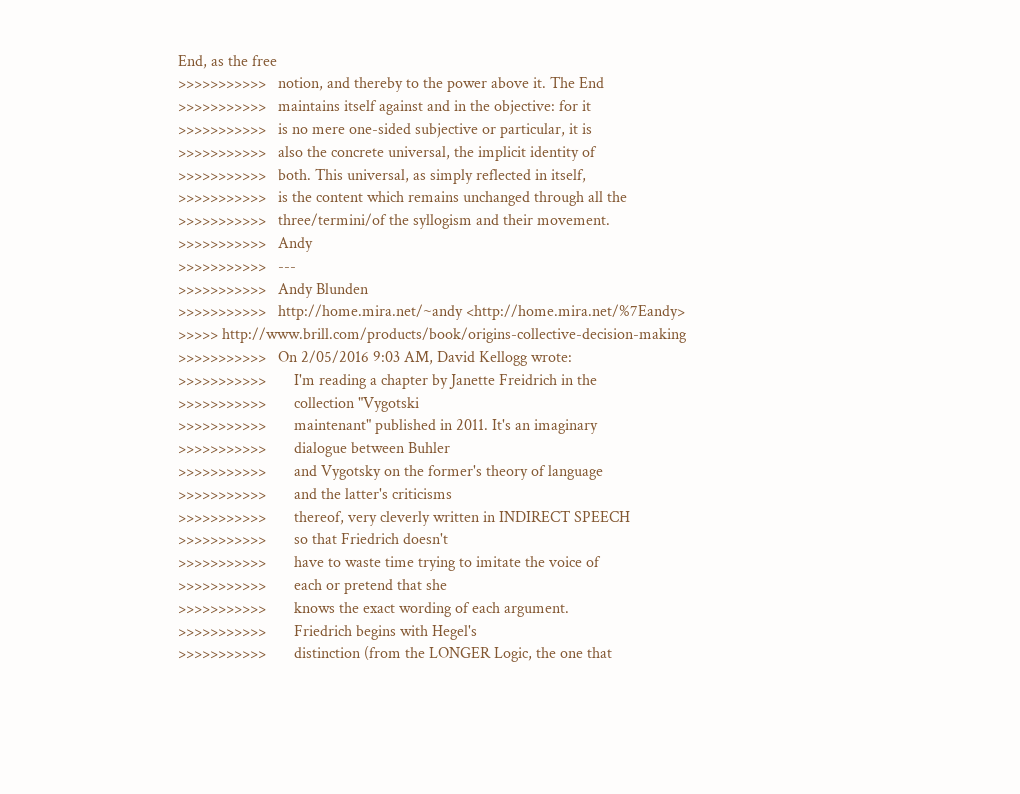End, as the free
>>>>>>>>>>>   notion, and thereby to the power above it. The End
>>>>>>>>>>>   maintains itself against and in the objective: for it
>>>>>>>>>>>   is no mere one-sided subjective or particular, it is
>>>>>>>>>>>   also the concrete universal, the implicit identity of
>>>>>>>>>>>   both. This universal, as simply reflected in itself,
>>>>>>>>>>>   is the content which remains unchanged through all the
>>>>>>>>>>>   three/termini/of the syllogism and their movement.
>>>>>>>>>>>   Andy
>>>>>>>>>>>   ---
>>>>>>>>>>>   Andy Blunden
>>>>>>>>>>>   http://home.mira.net/~andy <http://home.mira.net/%7Eandy>
>>>>> http://www.brill.com/products/book/origins-collective-decision-making
>>>>>>>>>>>   On 2/05/2016 9:03 AM, David Kellogg wrote:
>>>>>>>>>>>       I'm reading a chapter by Janette Freidrich in the
>>>>>>>>>>>       collection "Vygotski
>>>>>>>>>>>       maintenant" published in 2011. It's an imaginary
>>>>>>>>>>>       dialogue between Buhler
>>>>>>>>>>>       and Vygotsky on the former's theory of language
>>>>>>>>>>>       and the latter's criticisms
>>>>>>>>>>>       thereof, very cleverly written in INDIRECT SPEECH
>>>>>>>>>>>       so that Friedrich doesn't
>>>>>>>>>>>       have to waste time trying to imitate the voice of
>>>>>>>>>>>       each or pretend that she
>>>>>>>>>>>       knows the exact wording of each argument.
>>>>>>>>>>>       Friedrich begins with Hegel's
>>>>>>>>>>>       distinction (from the LONGER Logic, the one that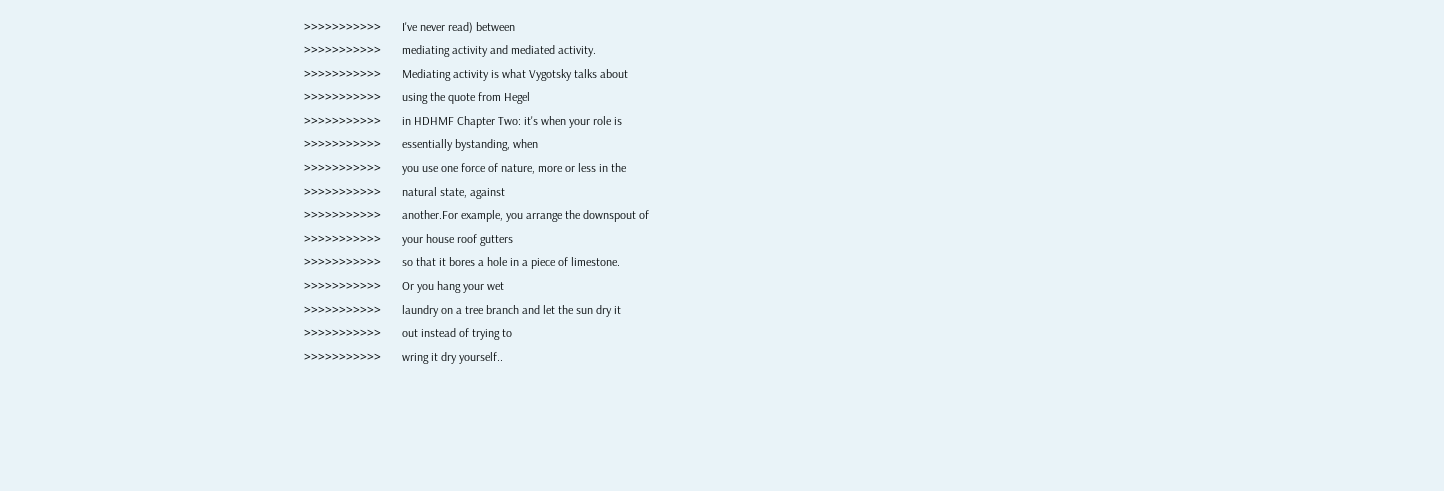>>>>>>>>>>>       I've never read) between
>>>>>>>>>>>       mediating activity and mediated activity.
>>>>>>>>>>>       Mediating activity is what Vygotsky talks about
>>>>>>>>>>>       using the quote from Hegel
>>>>>>>>>>>       in HDHMF Chapter Two: it's when your role is
>>>>>>>>>>>       essentially bystanding, when
>>>>>>>>>>>       you use one force of nature, more or less in the
>>>>>>>>>>>       natural state, against
>>>>>>>>>>>       another.For example, you arrange the downspout of
>>>>>>>>>>>       your house roof gutters
>>>>>>>>>>>       so that it bores a hole in a piece of limestone.
>>>>>>>>>>>       Or you hang your wet
>>>>>>>>>>>       laundry on a tree branch and let the sun dry it
>>>>>>>>>>>       out instead of trying to
>>>>>>>>>>>       wring it dry yourself..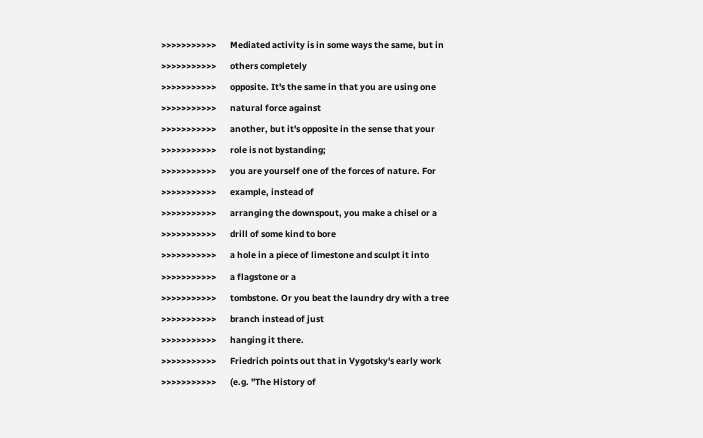>>>>>>>>>>>       Mediated activity is in some ways the same, but in
>>>>>>>>>>>       others completely
>>>>>>>>>>>       opposite. It's the same in that you are using one
>>>>>>>>>>>       natural force against
>>>>>>>>>>>       another, but it's opposite in the sense that your
>>>>>>>>>>>       role is not bystanding;
>>>>>>>>>>>       you are yourself one of the forces of nature. For
>>>>>>>>>>>       example, instead of
>>>>>>>>>>>       arranging the downspout, you make a chisel or a
>>>>>>>>>>>       drill of some kind to bore
>>>>>>>>>>>       a hole in a piece of limestone and sculpt it into
>>>>>>>>>>>       a flagstone or a
>>>>>>>>>>>       tombstone. Or you beat the laundry dry with a tree
>>>>>>>>>>>       branch instead of just
>>>>>>>>>>>       hanging it there.
>>>>>>>>>>>       Friedrich points out that in Vygotsky's early work
>>>>>>>>>>>       (e.g. "The History of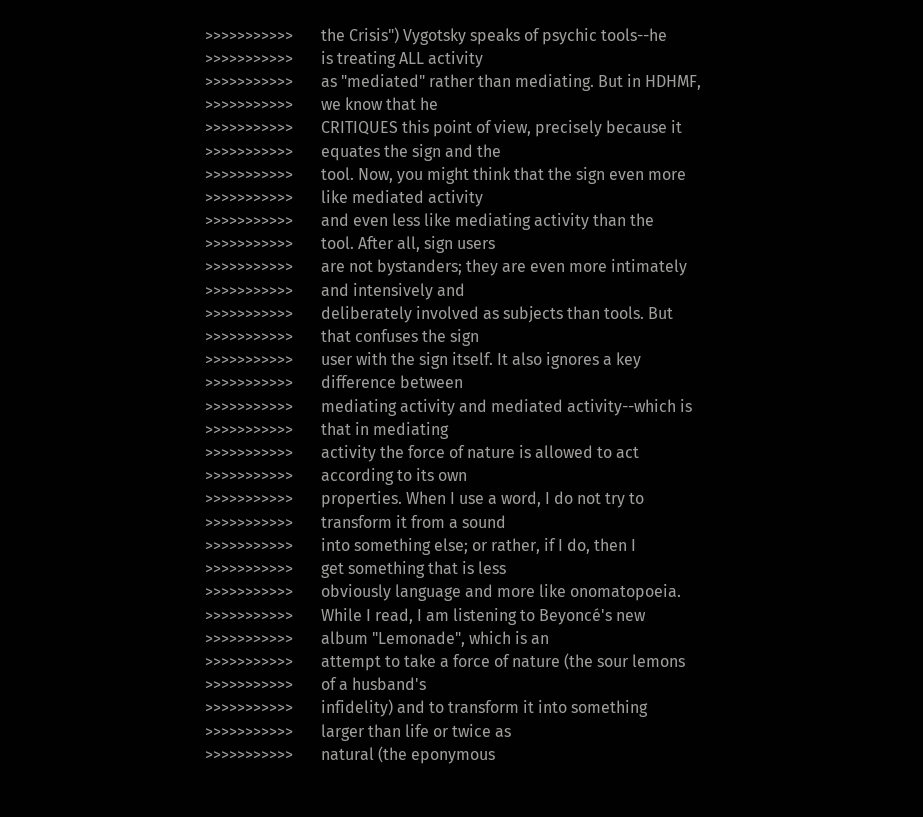>>>>>>>>>>>       the Crisis") Vygotsky speaks of psychic tools--he
>>>>>>>>>>>       is treating ALL activity
>>>>>>>>>>>       as "mediated" rather than mediating. But in HDHMF,
>>>>>>>>>>>       we know that he
>>>>>>>>>>>       CRITIQUES this point of view, precisely because it
>>>>>>>>>>>       equates the sign and the
>>>>>>>>>>>       tool. Now, you might think that the sign even more
>>>>>>>>>>>       like mediated activity
>>>>>>>>>>>       and even less like mediating activity than the
>>>>>>>>>>>       tool. After all, sign users
>>>>>>>>>>>       are not bystanders; they are even more intimately
>>>>>>>>>>>       and intensively and
>>>>>>>>>>>       deliberately involved as subjects than tools. But
>>>>>>>>>>>       that confuses the sign
>>>>>>>>>>>       user with the sign itself. It also ignores a key
>>>>>>>>>>>       difference between
>>>>>>>>>>>       mediating activity and mediated activity--which is
>>>>>>>>>>>       that in mediating
>>>>>>>>>>>       activity the force of nature is allowed to act
>>>>>>>>>>>       according to its own
>>>>>>>>>>>       properties. When I use a word, I do not try to
>>>>>>>>>>>       transform it from a sound
>>>>>>>>>>>       into something else; or rather, if I do, then I
>>>>>>>>>>>       get something that is less
>>>>>>>>>>>       obviously language and more like onomatopoeia.
>>>>>>>>>>>       While I read, I am listening to Beyoncé's new
>>>>>>>>>>>       album "Lemonade", which is an
>>>>>>>>>>>       attempt to take a force of nature (the sour lemons
>>>>>>>>>>>       of a husband's
>>>>>>>>>>>       infidelity) and to transform it into something
>>>>>>>>>>>       larger than life or twice as
>>>>>>>>>>>       natural (the eponymous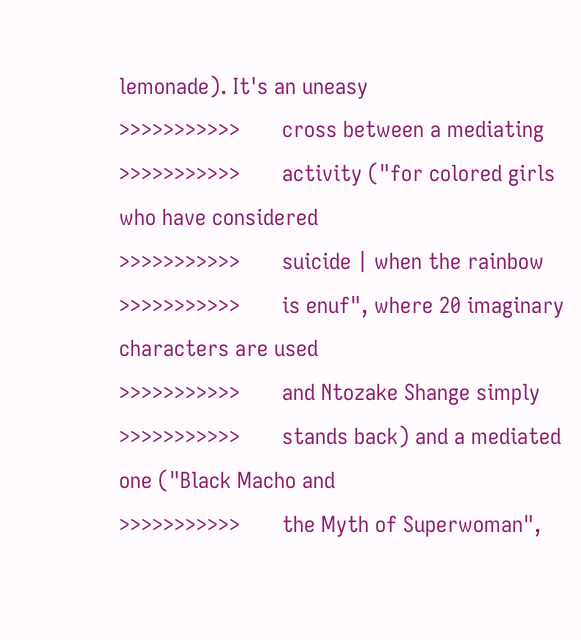lemonade). It's an uneasy
>>>>>>>>>>>       cross between a mediating
>>>>>>>>>>>       activity ("for colored girls who have considered
>>>>>>>>>>>       suicide | when the rainbow
>>>>>>>>>>>       is enuf", where 20 imaginary characters are used
>>>>>>>>>>>       and Ntozake Shange simply
>>>>>>>>>>>       stands back) and a mediated one ("Black Macho and
>>>>>>>>>>>       the Myth of Superwoman",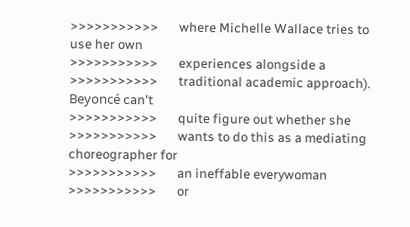>>>>>>>>>>>       where Michelle Wallace tries to use her own
>>>>>>>>>>>       experiences alongside a
>>>>>>>>>>>       traditional academic approach). Beyoncé can't
>>>>>>>>>>>       quite figure out whether she
>>>>>>>>>>>       wants to do this as a mediating choreographer for
>>>>>>>>>>>       an ineffable everywoman
>>>>>>>>>>>       or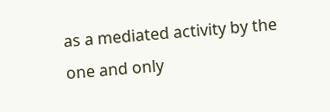as a mediated activity by the one and only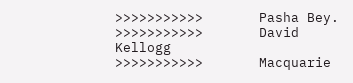>>>>>>>>>>>       Pasha Bey.
>>>>>>>>>>>       David Kellogg
>>>>>>>>>>>       Macquarie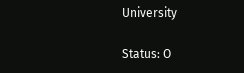University

Status: O